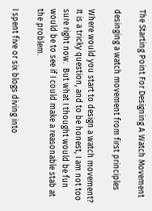The Starting Point For Designing A Watch Movement

desinging a watch movement from first principles

Where would you start to design a watch movement? It is a tricky question, and to be honest, I am not too sure right now.  But what I thought would be fun would be to see if I could make a reasonable stab at the problem.

I spent five or six blogs diving into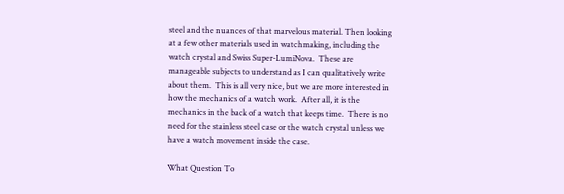steel and the nuances of that marvelous material. Then looking at a few other materials used in watchmaking, including the watch crystal and Swiss Super-LumiNova.  These are manageable subjects to understand as I can qualitatively write about them.  This is all very nice, but we are more interested in how the mechanics of a watch work.  After all, it is the mechanics in the back of a watch that keeps time.  There is no need for the stainless steel case or the watch crystal unless we have a watch movement inside the case.

What Question To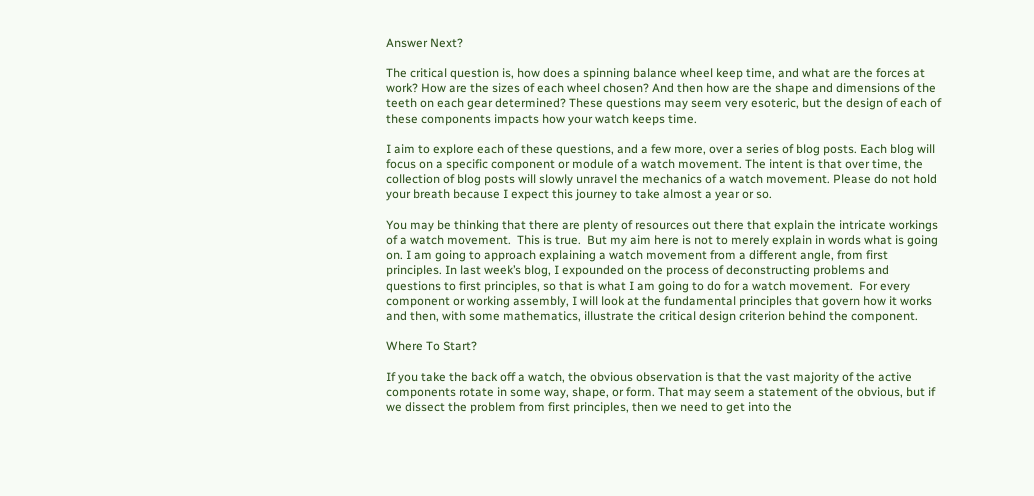Answer Next?

The critical question is, how does a spinning balance wheel keep time, and what are the forces at work? How are the sizes of each wheel chosen? And then how are the shape and dimensions of the teeth on each gear determined? These questions may seem very esoteric, but the design of each of these components impacts how your watch keeps time.

I aim to explore each of these questions, and a few more, over a series of blog posts. Each blog will focus on a specific component or module of a watch movement. The intent is that over time, the collection of blog posts will slowly unravel the mechanics of a watch movement. Please do not hold your breath because I expect this journey to take almost a year or so.

You may be thinking that there are plenty of resources out there that explain the intricate workings of a watch movement.  This is true.  But my aim here is not to merely explain in words what is going on. I am going to approach explaining a watch movement from a different angle, from first principles. In last week’s blog, I expounded on the process of deconstructing problems and questions to first principles, so that is what I am going to do for a watch movement.  For every component or working assembly, I will look at the fundamental principles that govern how it works and then, with some mathematics, illustrate the critical design criterion behind the component.

Where To Start?

If you take the back off a watch, the obvious observation is that the vast majority of the active components rotate in some way, shape, or form. That may seem a statement of the obvious, but if we dissect the problem from first principles, then we need to get into the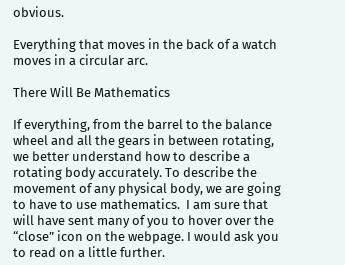obvious.

Everything that moves in the back of a watch moves in a circular arc.

There Will Be Mathematics

If everything, from the barrel to the balance wheel and all the gears in between rotating, we better understand how to describe a rotating body accurately. To describe the movement of any physical body, we are going to have to use mathematics.  I am sure that will have sent many of you to hover over the “close” icon on the webpage. I would ask you to read on a little further.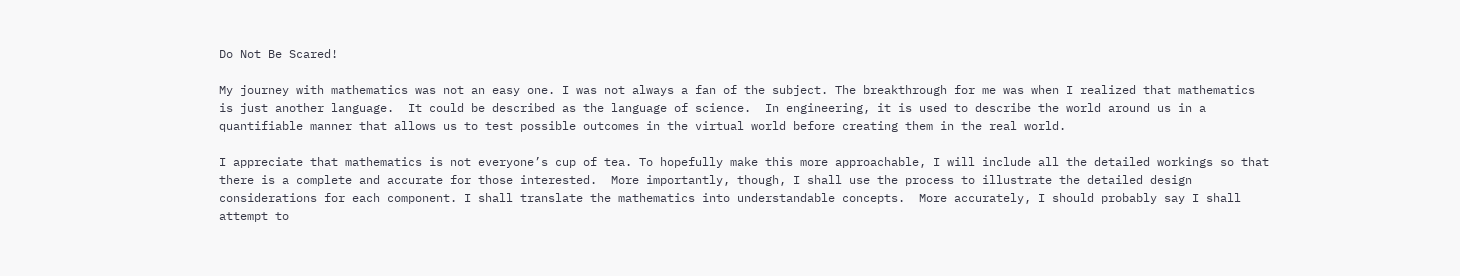Do Not Be Scared!

My journey with mathematics was not an easy one. I was not always a fan of the subject. The breakthrough for me was when I realized that mathematics is just another language.  It could be described as the language of science.  In engineering, it is used to describe the world around us in a quantifiable manner that allows us to test possible outcomes in the virtual world before creating them in the real world.

I appreciate that mathematics is not everyone’s cup of tea. To hopefully make this more approachable, I will include all the detailed workings so that there is a complete and accurate for those interested.  More importantly, though, I shall use the process to illustrate the detailed design considerations for each component. I shall translate the mathematics into understandable concepts.  More accurately, I should probably say I shall attempt to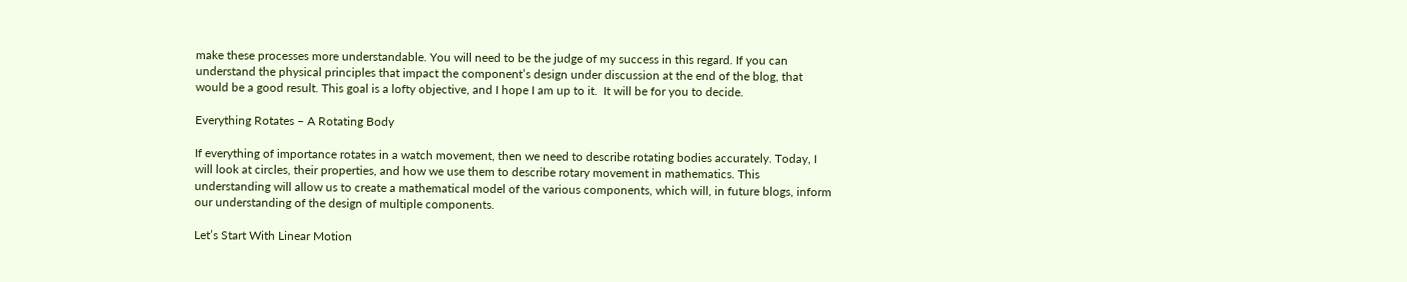make these processes more understandable. You will need to be the judge of my success in this regard. If you can understand the physical principles that impact the component’s design under discussion at the end of the blog, that would be a good result. This goal is a lofty objective, and I hope I am up to it.  It will be for you to decide.

Everything Rotates – A Rotating Body

If everything of importance rotates in a watch movement, then we need to describe rotating bodies accurately. Today, I will look at circles, their properties, and how we use them to describe rotary movement in mathematics. This understanding will allow us to create a mathematical model of the various components, which will, in future blogs, inform our understanding of the design of multiple components.

Let’s Start With Linear Motion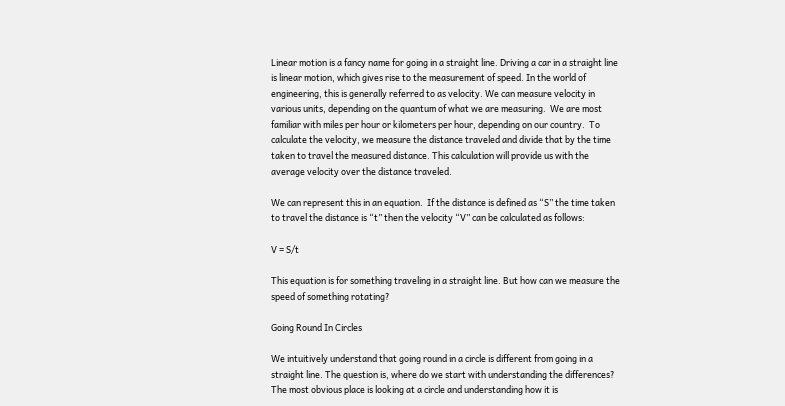Linear motion is a fancy name for going in a straight line. Driving a car in a straight line is linear motion, which gives rise to the measurement of speed. In the world of engineering, this is generally referred to as velocity. We can measure velocity in various units, depending on the quantum of what we are measuring.  We are most familiar with miles per hour or kilometers per hour, depending on our country.  To calculate the velocity, we measure the distance traveled and divide that by the time taken to travel the measured distance. This calculation will provide us with the average velocity over the distance traveled.

We can represent this in an equation.  If the distance is defined as “S” the time taken to travel the distance is “t” then the velocity “V” can be calculated as follows:

V = S/t

This equation is for something traveling in a straight line. But how can we measure the speed of something rotating?

Going Round In Circles

We intuitively understand that going round in a circle is different from going in a straight line. The question is, where do we start with understanding the differences? The most obvious place is looking at a circle and understanding how it is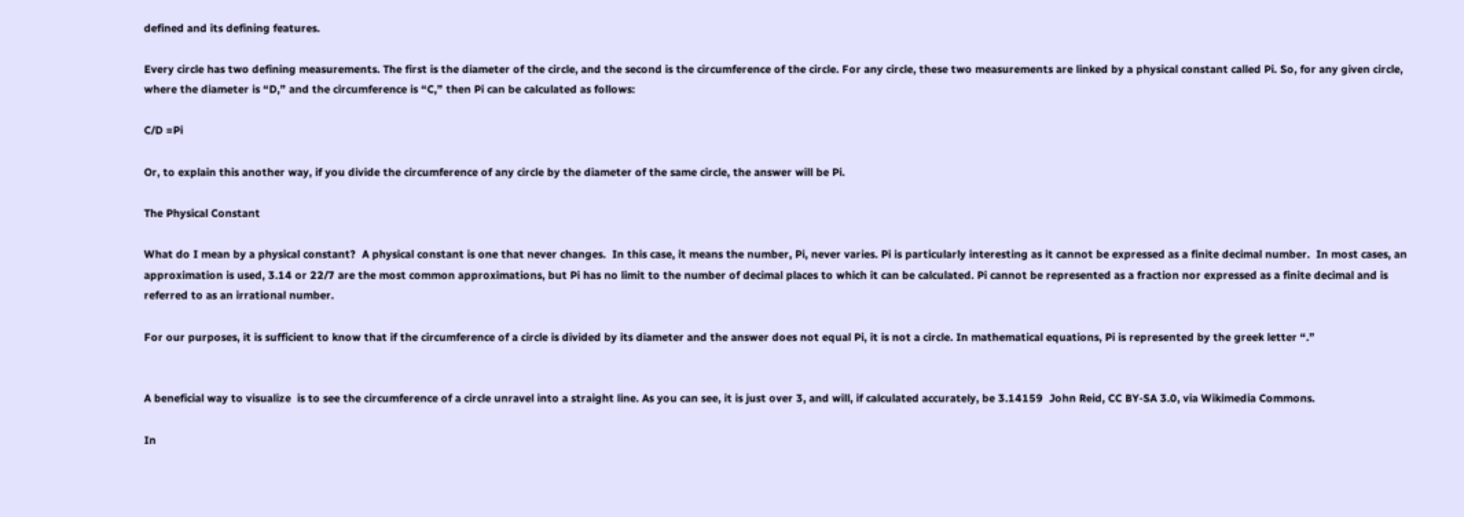defined and its defining features.

Every circle has two defining measurements. The first is the diameter of the circle, and the second is the circumference of the circle. For any circle, these two measurements are linked by a physical constant called Pi. So, for any given circle, where the diameter is “D,” and the circumference is “C,” then Pi can be calculated as follows:

C/D =Pi

Or, to explain this another way, if you divide the circumference of any circle by the diameter of the same circle, the answer will be Pi.

The Physical Constant

What do I mean by a physical constant?  A physical constant is one that never changes.  In this case, it means the number, Pi, never varies. Pi is particularly interesting as it cannot be expressed as a finite decimal number.  In most cases, an approximation is used, 3.14 or 22/7 are the most common approximations, but Pi has no limit to the number of decimal places to which it can be calculated. Pi cannot be represented as a fraction nor expressed as a finite decimal and is referred to as an irrational number.

For our purposes, it is sufficient to know that if the circumference of a circle is divided by its diameter and the answer does not equal Pi, it is not a circle. In mathematical equations, Pi is represented by the greek letter “.”


A beneficial way to visualize  is to see the circumference of a circle unravel into a straight line. As you can see, it is just over 3, and will, if calculated accurately, be 3.14159  John Reid, CC BY-SA 3.0, via Wikimedia Commons.

In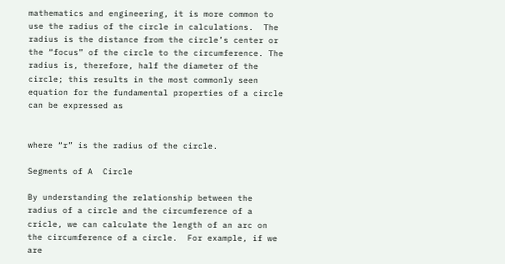mathematics and engineering, it is more common to use the radius of the circle in calculations.  The radius is the distance from the circle’s center or the “focus” of the circle to the circumference. The radius is, therefore, half the diameter of the circle; this results in the most commonly seen equation for the fundamental properties of a circle can be expressed as


where “r” is the radius of the circle.

Segments of A  Circle

By understanding the relationship between the radius of a circle and the circumference of a cricle, we can calculate the length of an arc on the circumference of a circle.  For example, if we are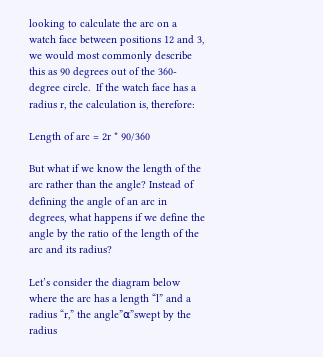looking to calculate the arc on a watch face between positions 12 and 3, we would most commonly describe this as 90 degrees out of the 360-degree circle.  If the watch face has a radius r, the calculation is, therefore:

Length of arc = 2r * 90/360

But what if we know the length of the arc rather than the angle? Instead of defining the angle of an arc in degrees, what happens if we define the angle by the ratio of the length of the arc and its radius?

Let’s consider the diagram below where the arc has a length “l” and a radius “r,” the angle”⍺”swept by the radius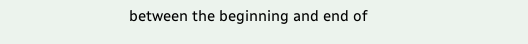between the beginning and end of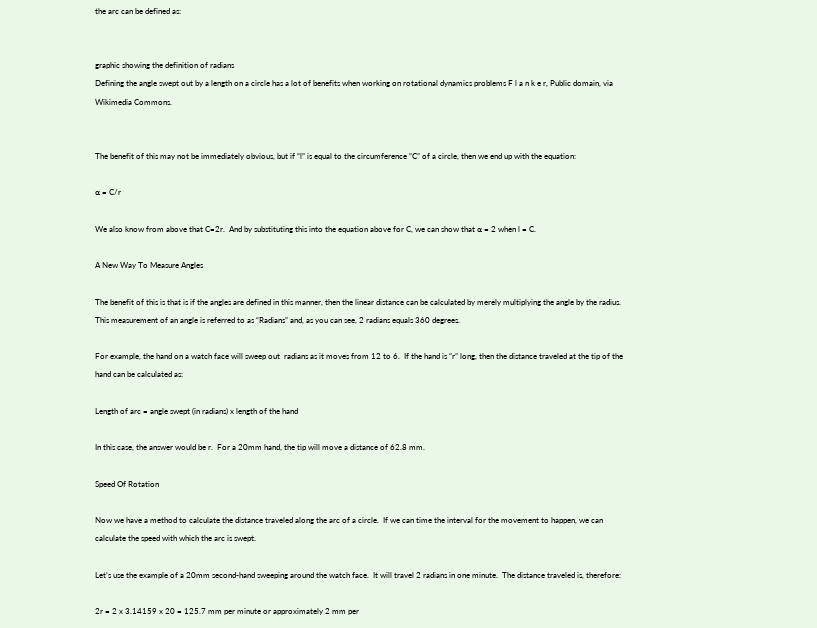the arc can be defined as:


graphic showing the definition of radians
Defining the angle swept out by a length on a circle has a lot of benefits when working on rotational dynamics problems F l a n k e r, Public domain, via Wikimedia Commons.


The benefit of this may not be immediately obvious, but if “l” is equal to the circumference “C” of a circle, then we end up with the equation:

⍺ = C/r

We also know from above that C=2r.  And by substituting this into the equation above for C, we can show that ⍺ = 2 when l = C.

A New Way To Measure Angles

The benefit of this is that is if the angles are defined in this manner, then the linear distance can be calculated by merely multiplying the angle by the radius. This measurement of an angle is referred to as “Radians” and, as you can see, 2 radians equals 360 degrees.

For example, the hand on a watch face will sweep out  radians as it moves from 12 to 6.  If the hand is “r” long, then the distance traveled at the tip of the hand can be calculated as:

Length of arc = angle swept (in radians) x length of the hand

In this case, the answer would be r.  For a 20mm hand, the tip will move a distance of 62.8 mm.

Speed Of Rotation

Now we have a method to calculate the distance traveled along the arc of a circle.  If we can time the interval for the movement to happen, we can calculate the speed with which the arc is swept.

Let’s use the example of a 20mm second-hand sweeping around the watch face.  It will travel 2 radians in one minute.  The distance traveled is, therefore:

2r = 2 x 3.14159 x 20 = 125.7 mm per minute or approximately 2 mm per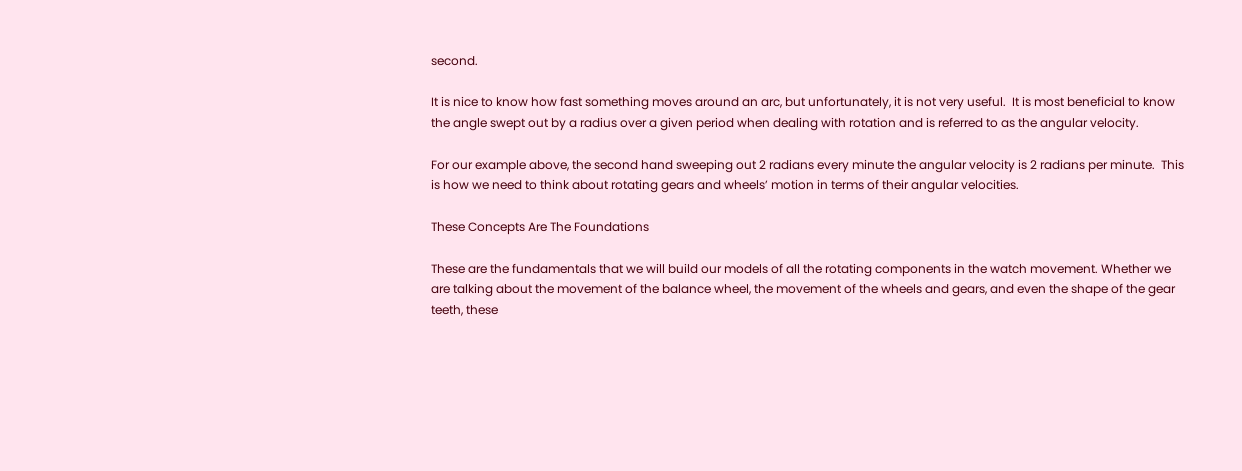second.

It is nice to know how fast something moves around an arc, but unfortunately, it is not very useful.  It is most beneficial to know the angle swept out by a radius over a given period when dealing with rotation and is referred to as the angular velocity.

For our example above, the second hand sweeping out 2 radians every minute the angular velocity is 2 radians per minute.  This is how we need to think about rotating gears and wheels’ motion in terms of their angular velocities.

These Concepts Are The Foundations

These are the fundamentals that we will build our models of all the rotating components in the watch movement. Whether we are talking about the movement of the balance wheel, the movement of the wheels and gears, and even the shape of the gear teeth, these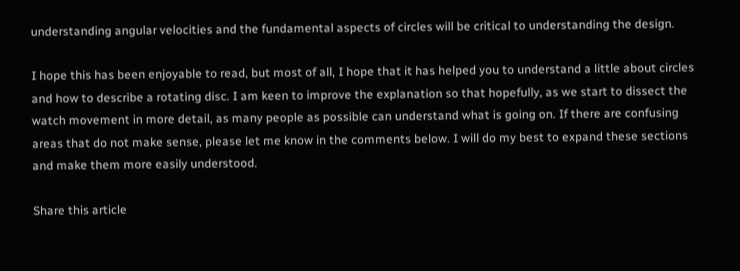understanding angular velocities and the fundamental aspects of circles will be critical to understanding the design.

I hope this has been enjoyable to read, but most of all, I hope that it has helped you to understand a little about circles and how to describe a rotating disc. I am keen to improve the explanation so that hopefully, as we start to dissect the watch movement in more detail, as many people as possible can understand what is going on. If there are confusing areas that do not make sense, please let me know in the comments below. I will do my best to expand these sections and make them more easily understood.

Share this article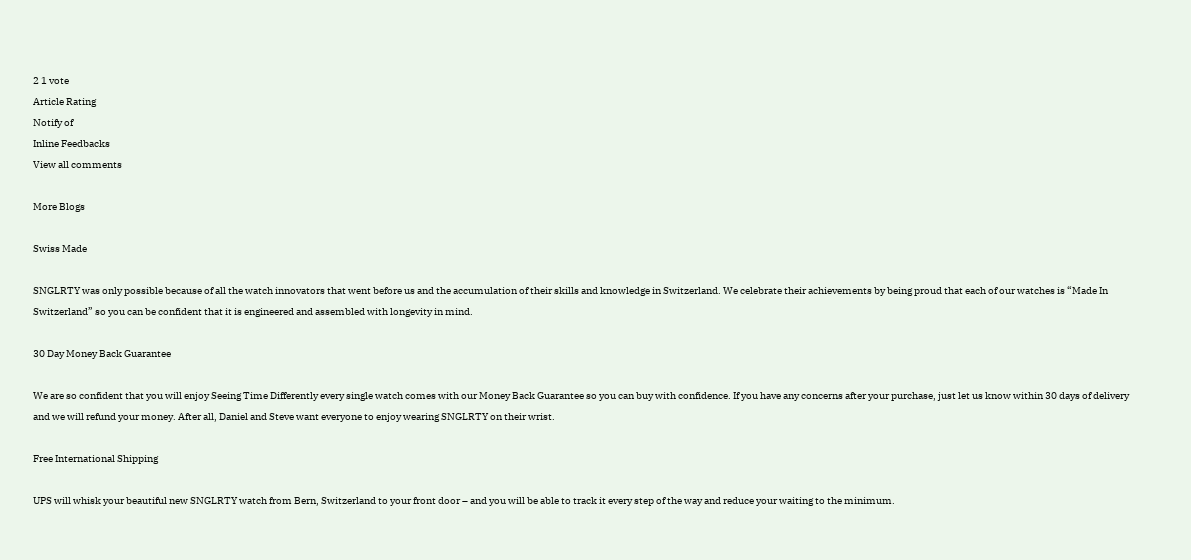2 1 vote
Article Rating
Notify of
Inline Feedbacks
View all comments

More Blogs

Swiss Made

SNGLRTY was only possible because of all the watch innovators that went before us and the accumulation of their skills and knowledge in Switzerland. We celebrate their achievements by being proud that each of our watches is “Made In Switzerland” so you can be confident that it is engineered and assembled with longevity in mind.

30 Day Money Back Guarantee

We are so confident that you will enjoy Seeing Time Differently every single watch comes with our Money Back Guarantee so you can buy with confidence. If you have any concerns after your purchase, just let us know within 30 days of delivery and we will refund your money. After all, Daniel and Steve want everyone to enjoy wearing SNGLRTY on their wrist.

Free International Shipping

UPS will whisk your beautiful new SNGLRTY watch from Bern, Switzerland to your front door – and you will be able to track it every step of the way and reduce your waiting to the minimum.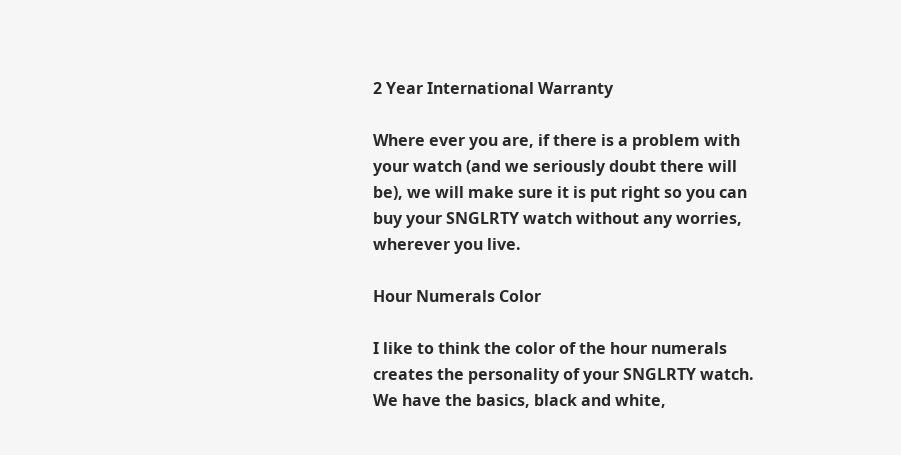2 Year International Warranty

Where ever you are, if there is a problem with your watch (and we seriously doubt there will be), we will make sure it is put right so you can buy your SNGLRTY watch without any worries, wherever you live.

Hour Numerals Color

I like to think the color of the hour numerals creates the personality of your SNGLRTY watch. We have the basics, black and white,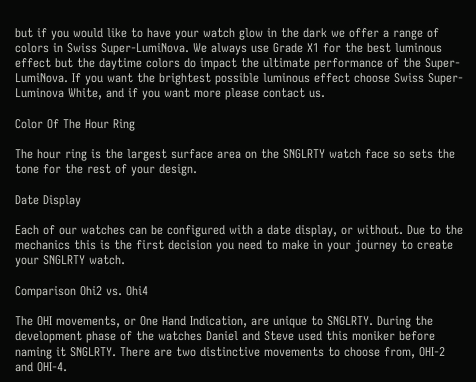but if you would like to have your watch glow in the dark we offer a range of colors in Swiss Super-LumiNova. We always use Grade X1 for the best luminous effect but the daytime colors do impact the ultimate performance of the Super-LumiNova. If you want the brightest possible luminous effect choose Swiss Super-Luminova White, and if you want more please contact us.

Color Of The Hour Ring

The hour ring is the largest surface area on the SNGLRTY watch face so sets the tone for the rest of your design.

Date Display

Each of our watches can be configured with a date display, or without. Due to the mechanics this is the first decision you need to make in your journey to create your SNGLRTY watch.

Comparison Ohi2 vs. Ohi4

The OHI movements, or One Hand Indication, are unique to SNGLRTY. During the development phase of the watches Daniel and Steve used this moniker before naming it SNGLRTY. There are two distinctive movements to choose from, OHI-2 and OHI-4.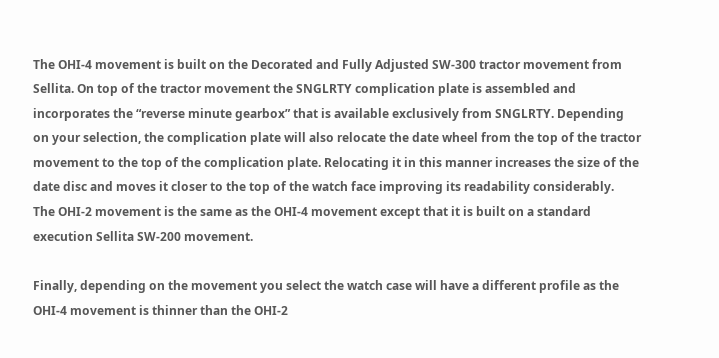The OHI-4 movement is built on the Decorated and Fully Adjusted SW-300 tractor movement from Sellita. On top of the tractor movement the SNGLRTY complication plate is assembled and incorporates the “reverse minute gearbox” that is available exclusively from SNGLRTY. Depending on your selection, the complication plate will also relocate the date wheel from the top of the tractor movement to the top of the complication plate. Relocating it in this manner increases the size of the date disc and moves it closer to the top of the watch face improving its readability considerably.
The OHI-2 movement is the same as the OHI-4 movement except that it is built on a standard execution Sellita SW-200 movement.

Finally, depending on the movement you select the watch case will have a different profile as the OHI-4 movement is thinner than the OHI-2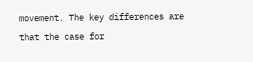movement. The key differences are that the case for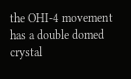the OHI-4 movement has a double domed crystal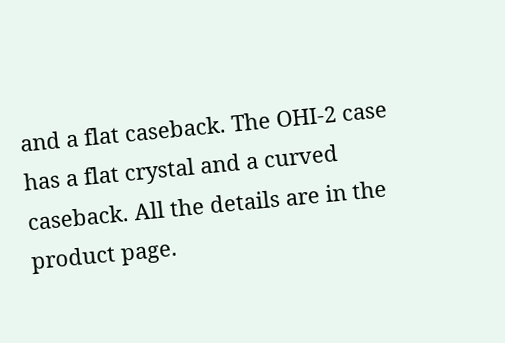and a flat caseback. The OHI-2 case has a flat crystal and a curved caseback. All the details are in the product page.